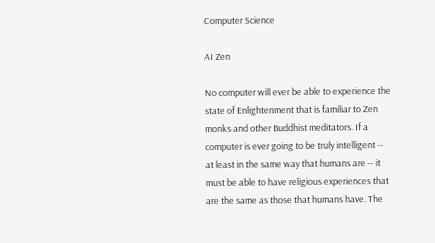Computer Science

AI Zen

No computer will ever be able to experience the state of Enlightenment that is familiar to Zen monks and other Buddhist meditators. If a computer is ever going to be truly intelligent -- at least in the same way that humans are -- it must be able to have religious experiences that are the same as those that humans have. The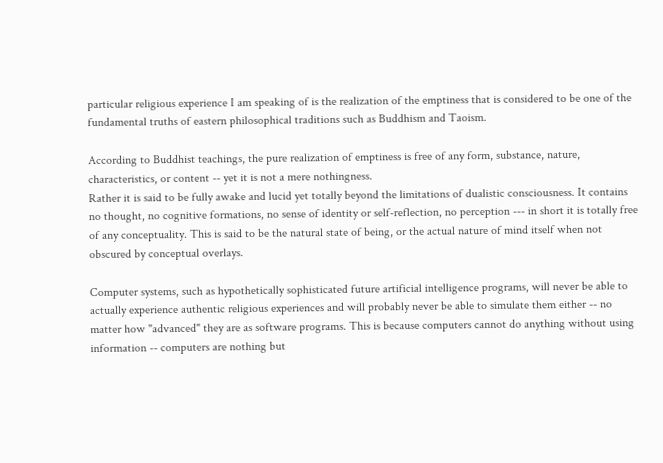particular religious experience I am speaking of is the realization of the emptiness that is considered to be one of the fundamental truths of eastern philosophical traditions such as Buddhism and Taoism.

According to Buddhist teachings, the pure realization of emptiness is free of any form, substance, nature, characteristics, or content -- yet it is not a mere nothingness.
Rather it is said to be fully awake and lucid yet totally beyond the limitations of dualistic consciousness. It contains no thought, no cognitive formations, no sense of identity or self-reflection, no perception --- in short it is totally free of any conceptuality. This is said to be the natural state of being, or the actual nature of mind itself when not obscured by conceptual overlays.

Computer systems, such as hypothetically sophisticated future artificial intelligence programs, will never be able to actually experience authentic religious experiences and will probably never be able to simulate them either -- no matter how "advanced" they are as software programs. This is because computers cannot do anything without using information -- computers are nothing but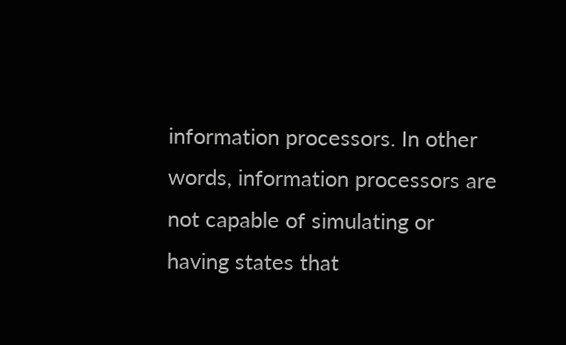information processors. In other words, information processors are not capable of simulating or having states that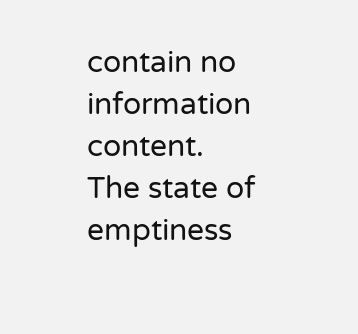contain no information content. The state of emptiness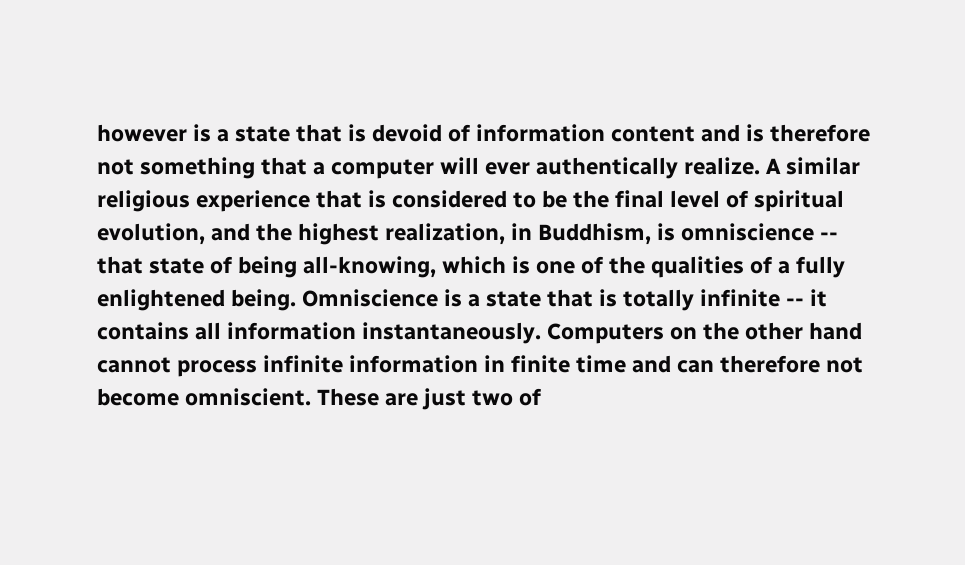however is a state that is devoid of information content and is therefore not something that a computer will ever authentically realize. A similar religious experience that is considered to be the final level of spiritual evolution, and the highest realization, in Buddhism, is omniscience -- that state of being all-knowing, which is one of the qualities of a fully enlightened being. Omniscience is a state that is totally infinite -- it contains all information instantaneously. Computers on the other hand cannot process infinite information in finite time and can therefore not become omniscient. These are just two of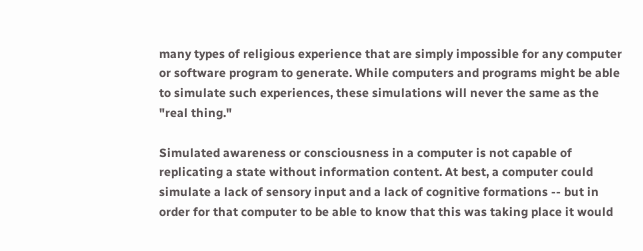many types of religious experience that are simply impossible for any computer or software program to generate. While computers and programs might be able to simulate such experiences, these simulations will never the same as the "real thing."

Simulated awareness or consciousness in a computer is not capable of replicating a state without information content. At best, a computer could simulate a lack of sensory input and a lack of cognitive formations -- but in order for that computer to be able to know that this was taking place it would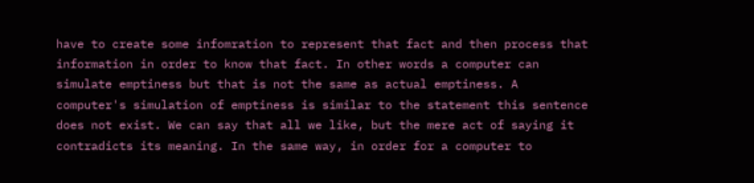have to create some infomration to represent that fact and then process that information in order to know that fact. In other words a computer can simulate emptiness but that is not the same as actual emptiness. A computer's simulation of emptiness is similar to the statement this sentence does not exist. We can say that all we like, but the mere act of saying it contradicts its meaning. In the same way, in order for a computer to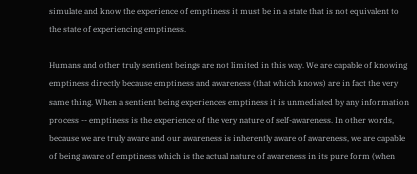simulate and know the experience of emptiness it must be in a state that is not equivalent to the state of experiencing emptiness.

Humans and other truly sentient beings are not limited in this way. We are capable of knowing emptiness directly because emptiness and awareness (that which knows) are in fact the very same thing. When a sentient being experiences emptiness it is unmediated by any information process -- emptiness is the experience of the very nature of self-awareness. In other words, because we are truly aware and our awareness is inherently aware of awareness, we are capable of being aware of emptiness which is the actual nature of awareness in its pure form (when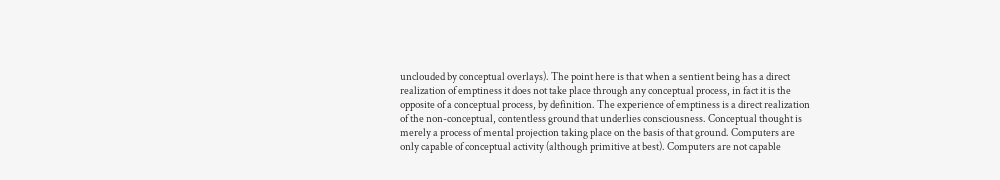unclouded by conceptual overlays). The point here is that when a sentient being has a direct realization of emptiness it does not take place through any conceptual process, in fact it is the opposite of a conceptual process, by definition. The experience of emptiness is a direct realization of the non-conceptual, contentless ground that underlies consciousness. Conceptual thought is merely a process of mental projection taking place on the basis of that ground. Computers are only capable of conceptual activity (although primitive at best). Computers are not capable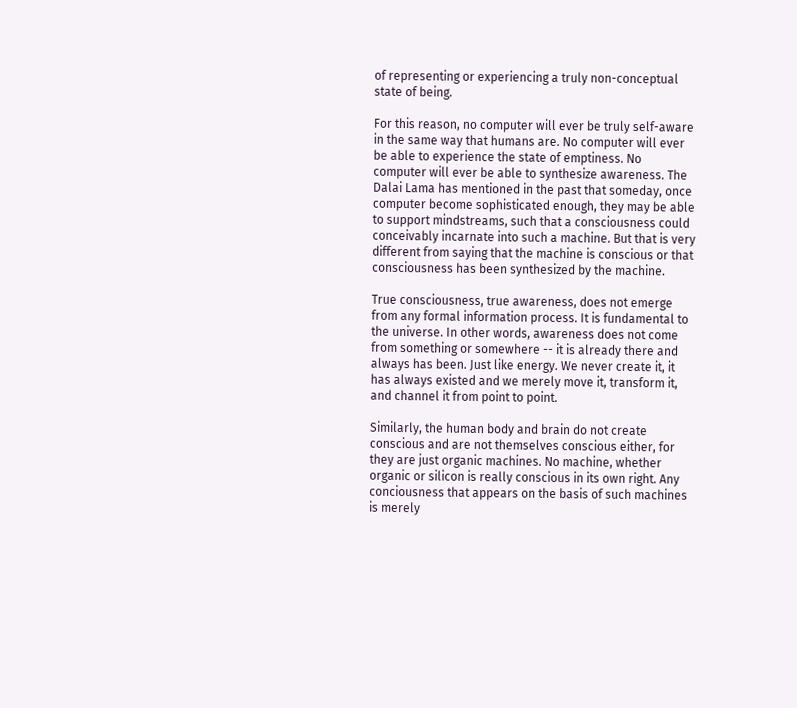of representing or experiencing a truly non-conceptual state of being.

For this reason, no computer will ever be truly self-aware in the same way that humans are. No computer will ever be able to experience the state of emptiness. No computer will ever be able to synthesize awareness. The Dalai Lama has mentioned in the past that someday, once computer become sophisticated enough, they may be able to support mindstreams, such that a consciousness could conceivably incarnate into such a machine. But that is very different from saying that the machine is conscious or that consciousness has been synthesized by the machine.

True consciousness, true awareness, does not emerge from any formal information process. It is fundamental to the universe. In other words, awareness does not come from something or somewhere -- it is already there and always has been. Just like energy. We never create it, it has always existed and we merely move it, transform it, and channel it from point to point.

Similarly, the human body and brain do not create conscious and are not themselves conscious either, for they are just organic machines. No machine, whether organic or silicon is really conscious in its own right. Any conciousness that appears on the basis of such machines is merely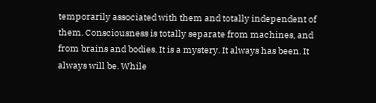temporarily associated with them and totally independent of them. Consciousness is totally separate from machines, and from brains and bodies. It is a mystery. It always has been. It always will be. While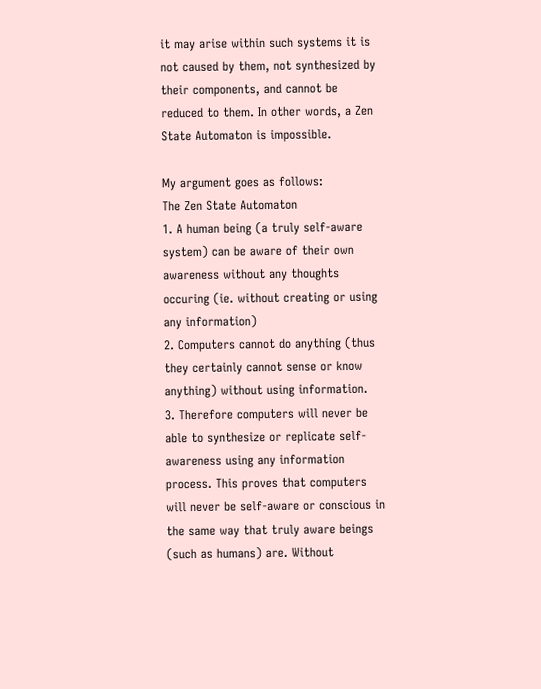it may arise within such systems it is not caused by them, not synthesized by their components, and cannot be reduced to them. In other words, a Zen State Automaton is impossible.

My argument goes as follows:
The Zen State Automaton
1. A human being (a truly self-aware system) can be aware of their own awareness without any thoughts occuring (ie. without creating or using any information)
2. Computers cannot do anything (thus they certainly cannot sense or know anything) without using information.
3. Therefore computers will never be able to synthesize or replicate self-awareness using any information process. This proves that computers will never be self-aware or conscious in the same way that truly aware beings (such as humans) are. Without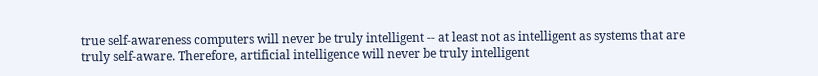true self-awareness computers will never be truly intelligent -- at least not as intelligent as systems that are truly self-aware. Therefore, artificial intelligence will never be truly intelligent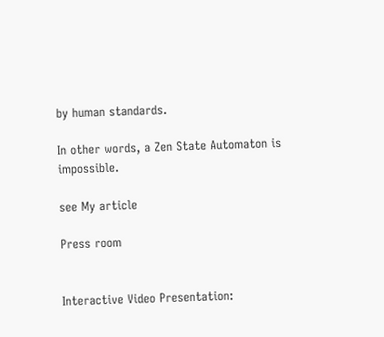by human standards.

In other words, a Zen State Automaton is impossible.

see My article

Press room


Interactive Video Presentation: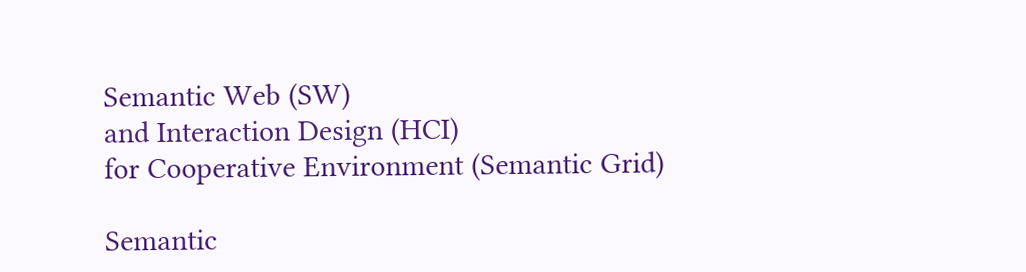Semantic Web (SW)
and Interaction Design (HCI)
for Cooperative Environment (Semantic Grid)

Semantic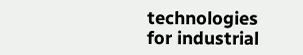technologies
for industrial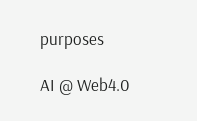purposes

AI @ Web4.0